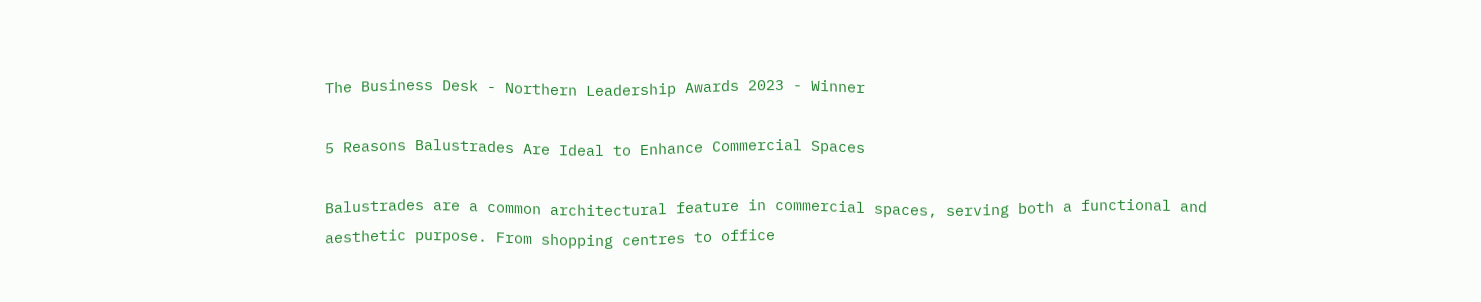The Business Desk - Northern Leadership Awards 2023 - Winner

5 Reasons Balustrades Are Ideal to Enhance Commercial Spaces

Balustrades are a common architectural feature in commercial spaces, serving both a functional and aesthetic purpose. From shopping centres to office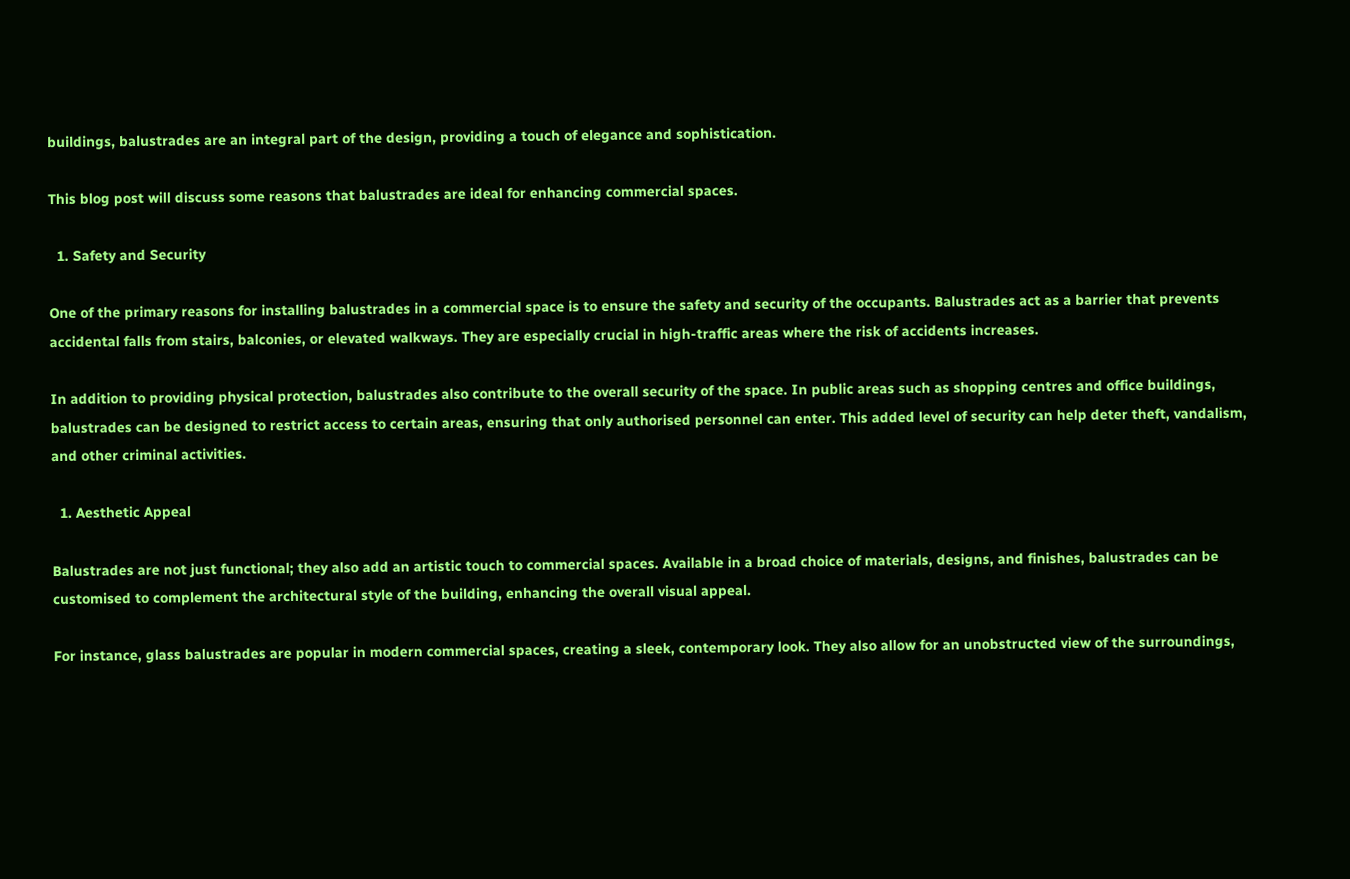buildings, balustrades are an integral part of the design, providing a touch of elegance and sophistication.

This blog post will discuss some reasons that balustrades are ideal for enhancing commercial spaces.

  1. Safety and Security

One of the primary reasons for installing balustrades in a commercial space is to ensure the safety and security of the occupants. Balustrades act as a barrier that prevents accidental falls from stairs, balconies, or elevated walkways. They are especially crucial in high-traffic areas where the risk of accidents increases.

In addition to providing physical protection, balustrades also contribute to the overall security of the space. In public areas such as shopping centres and office buildings, balustrades can be designed to restrict access to certain areas, ensuring that only authorised personnel can enter. This added level of security can help deter theft, vandalism, and other criminal activities.

  1. Aesthetic Appeal

Balustrades are not just functional; they also add an artistic touch to commercial spaces. Available in a broad choice of materials, designs, and finishes, balustrades can be customised to complement the architectural style of the building, enhancing the overall visual appeal.

For instance, glass balustrades are popular in modern commercial spaces, creating a sleek, contemporary look. They also allow for an unobstructed view of the surroundings,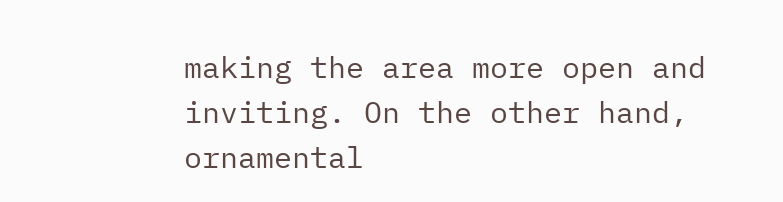making the area more open and inviting. On the other hand, ornamental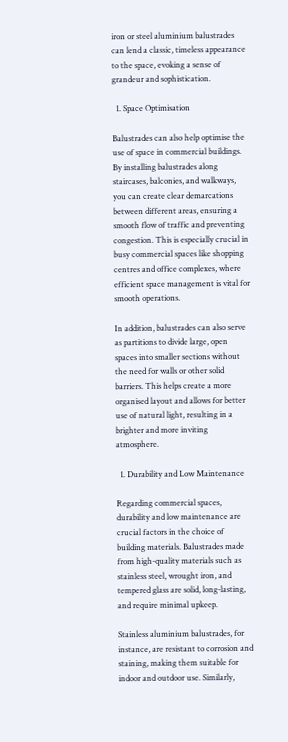iron or steel aluminium balustrades can lend a classic, timeless appearance to the space, evoking a sense of grandeur and sophistication.

  1. Space Optimisation

Balustrades can also help optimise the use of space in commercial buildings. By installing balustrades along staircases, balconies, and walkways, you can create clear demarcations between different areas, ensuring a smooth flow of traffic and preventing congestion. This is especially crucial in busy commercial spaces like shopping centres and office complexes, where efficient space management is vital for smooth operations.

In addition, balustrades can also serve as partitions to divide large, open spaces into smaller sections without the need for walls or other solid barriers. This helps create a more organised layout and allows for better use of natural light, resulting in a brighter and more inviting atmosphere.

  1. Durability and Low Maintenance

Regarding commercial spaces, durability and low maintenance are crucial factors in the choice of building materials. Balustrades made from high-quality materials such as stainless steel, wrought iron, and tempered glass are solid, long-lasting, and require minimal upkeep.

Stainless aluminium balustrades, for instance, are resistant to corrosion and staining, making them suitable for indoor and outdoor use. Similarly,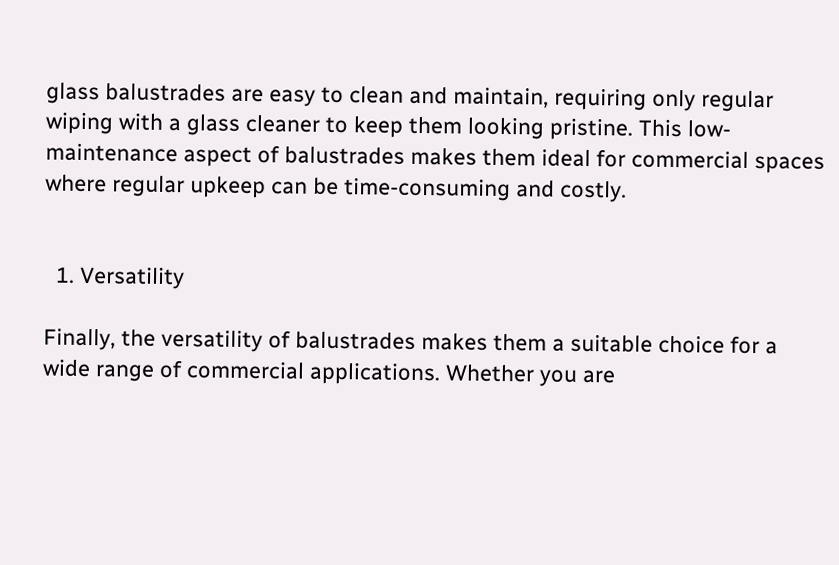glass balustrades are easy to clean and maintain, requiring only regular wiping with a glass cleaner to keep them looking pristine. This low-maintenance aspect of balustrades makes them ideal for commercial spaces where regular upkeep can be time-consuming and costly.


  1. Versatility

Finally, the versatility of balustrades makes them a suitable choice for a wide range of commercial applications. Whether you are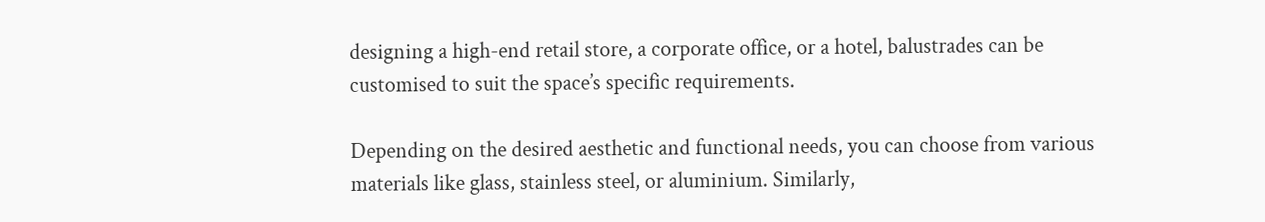designing a high-end retail store, a corporate office, or a hotel, balustrades can be customised to suit the space’s specific requirements.

Depending on the desired aesthetic and functional needs, you can choose from various materials like glass, stainless steel, or aluminium. Similarly,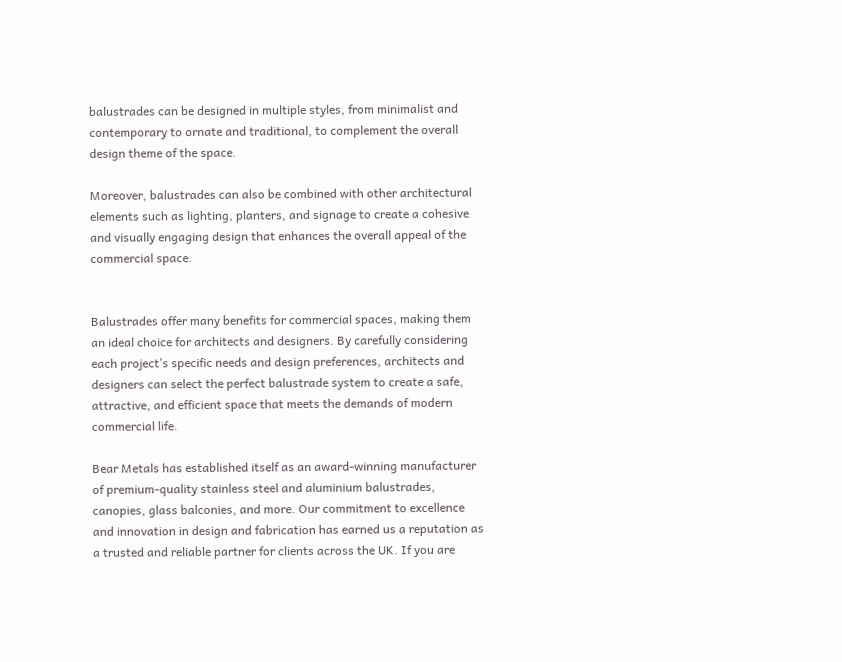balustrades can be designed in multiple styles, from minimalist and contemporary to ornate and traditional, to complement the overall design theme of the space.

Moreover, balustrades can also be combined with other architectural elements such as lighting, planters, and signage to create a cohesive and visually engaging design that enhances the overall appeal of the commercial space.


Balustrades offer many benefits for commercial spaces, making them an ideal choice for architects and designers. By carefully considering each project’s specific needs and design preferences, architects and designers can select the perfect balustrade system to create a safe, attractive, and efficient space that meets the demands of modern commercial life.

Bear Metals has established itself as an award-winning manufacturer of premium-quality stainless steel and aluminium balustrades, canopies, glass balconies, and more. Our commitment to excellence and innovation in design and fabrication has earned us a reputation as a trusted and reliable partner for clients across the UK. If you are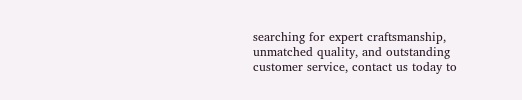searching for expert craftsmanship, unmatched quality, and outstanding customer service, contact us today to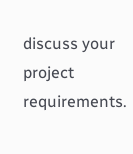discuss your project requirements.